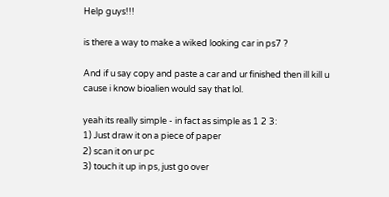Help guys!!!

is there a way to make a wiked looking car in ps7 ?

And if u say copy and paste a car and ur finished then ill kill u cause i know bioalien would say that lol.

yeah its really simple - in fact as simple as 1 2 3:
1) Just draw it on a piece of paper
2) scan it on ur pc
3) touch it up in ps, just go over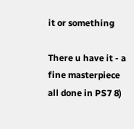it or something

There u have it - a fine masterpiece all done in PS7 8)